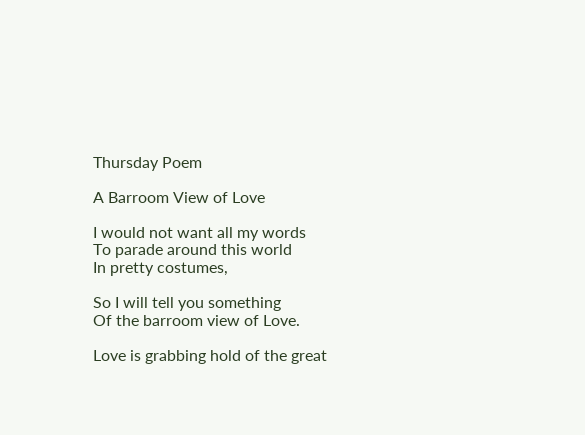Thursday Poem

A Barroom View of Love

I would not want all my words
To parade around this world
In pretty costumes,

So I will tell you something
Of the barroom view of Love.

Love is grabbing hold of the great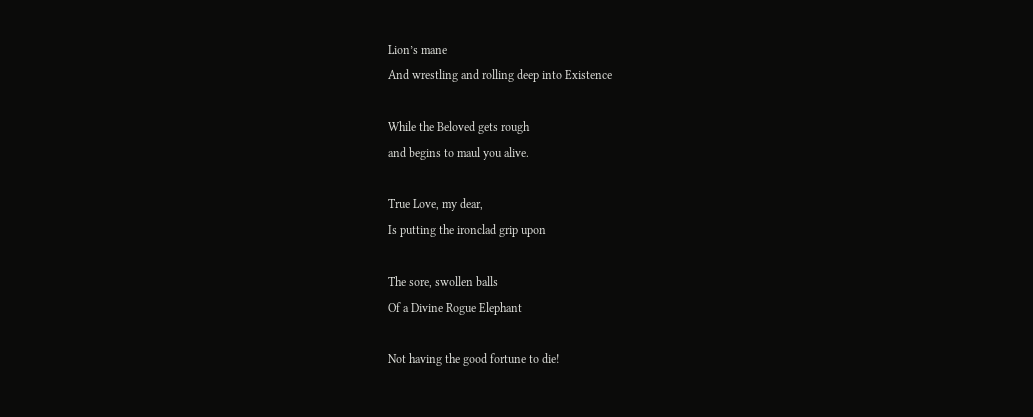Lion’s mane
And wrestling and rolling deep into Existence

While the Beloved gets rough
and begins to maul you alive.

True Love, my dear,
Is putting the ironclad grip upon

The sore, swollen balls
Of a Divine Rogue Elephant

Not having the good fortune to die!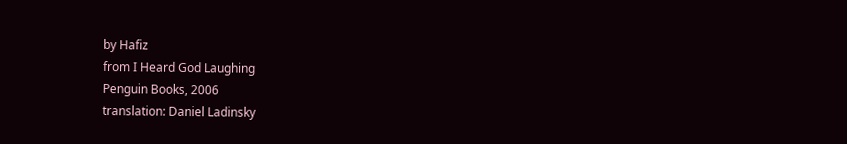by Hafiz
from I Heard God Laughing
Penguin Books, 2006
translation: Daniel Ladinsky